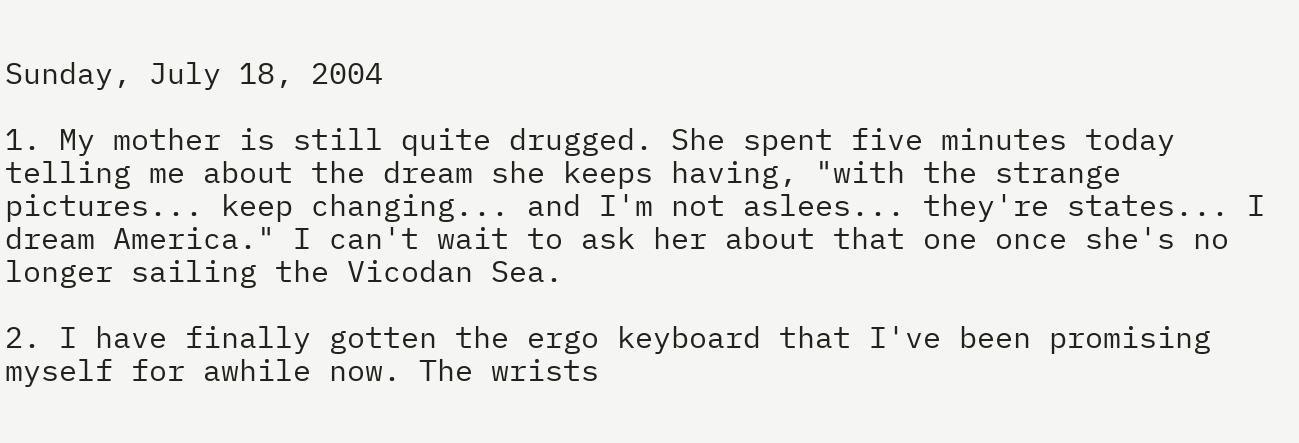Sunday, July 18, 2004

1. My mother is still quite drugged. She spent five minutes today telling me about the dream she keeps having, "with the strange pictures... keep changing... and I'm not aslees... they're states... I dream America." I can't wait to ask her about that one once she's no longer sailing the Vicodan Sea.

2. I have finally gotten the ergo keyboard that I've been promising myself for awhile now. The wrists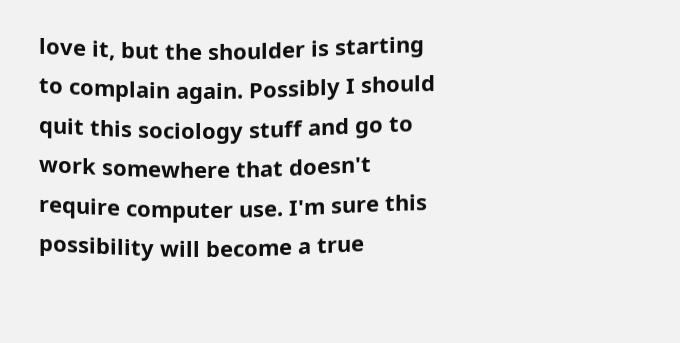love it, but the shoulder is starting to complain again. Possibly I should quit this sociology stuff and go to work somewhere that doesn't require computer use. I'm sure this possibility will become a true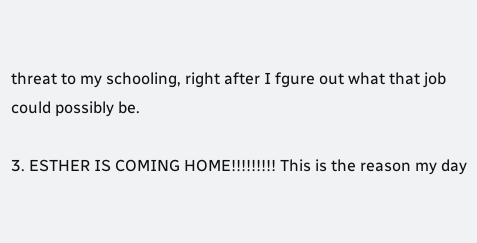threat to my schooling, right after I fgure out what that job could possibly be.

3. ESTHER IS COMING HOME!!!!!!!!! This is the reason my day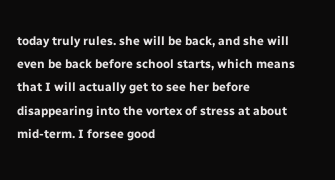today truly rules. she will be back, and she will even be back before school starts, which means that I will actually get to see her before disappearing into the vortex of stress at about mid-term. I forsee good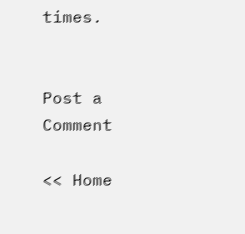times.


Post a Comment

<< Home